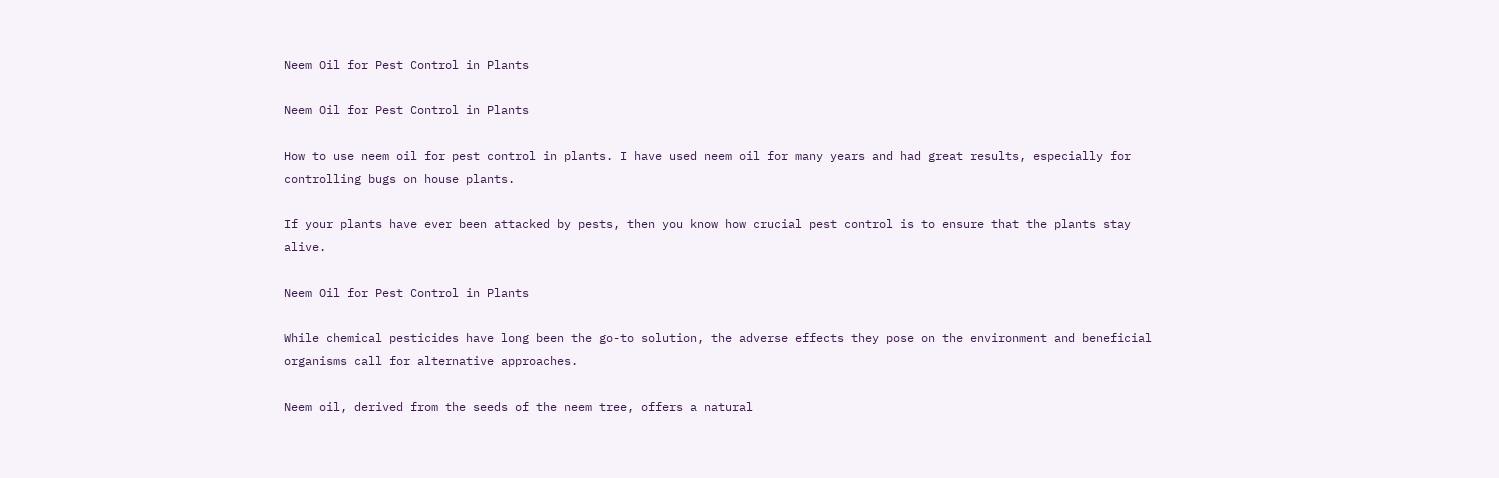Neem Oil for Pest Control in Plants

Neem Oil for Pest Control in Plants

How to use neem oil for pest control in plants. I have used neem oil for many years and had great results, especially for controlling bugs on house plants.

If your plants have ever been attacked by pests, then you know how crucial pest control is to ensure that the plants stay alive.

Neem Oil for Pest Control in Plants

While chemical pesticides have long been the go-to solution, the adverse effects they pose on the environment and beneficial organisms call for alternative approaches.

Neem oil, derived from the seeds of the neem tree, offers a natural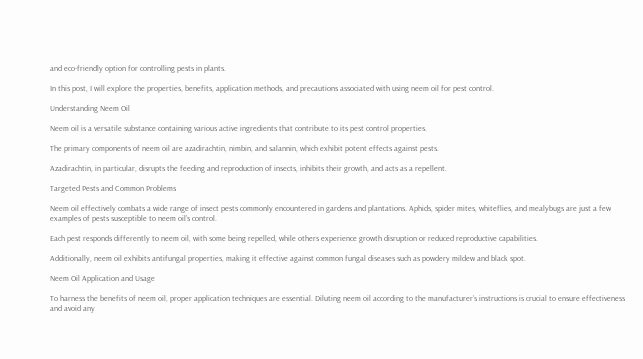and eco-friendly option for controlling pests in plants.

In this post, I will explore the properties, benefits, application methods, and precautions associated with using neem oil for pest control.

Understanding Neem Oil

Neem oil is a versatile substance containing various active ingredients that contribute to its pest control properties.

The primary components of neem oil are azadirachtin, nimbin, and salannin, which exhibit potent effects against pests.

Azadirachtin, in particular, disrupts the feeding and reproduction of insects, inhibits their growth, and acts as a repellent.

Targeted Pests and Common Problems

Neem oil effectively combats a wide range of insect pests commonly encountered in gardens and plantations. Aphids, spider mites, whiteflies, and mealybugs are just a few examples of pests susceptible to neem oil’s control.

Each pest responds differently to neem oil, with some being repelled, while others experience growth disruption or reduced reproductive capabilities.

Additionally, neem oil exhibits antifungal properties, making it effective against common fungal diseases such as powdery mildew and black spot.

Neem Oil Application and Usage

To harness the benefits of neem oil, proper application techniques are essential. Diluting neem oil according to the manufacturer’s instructions is crucial to ensure effectiveness and avoid any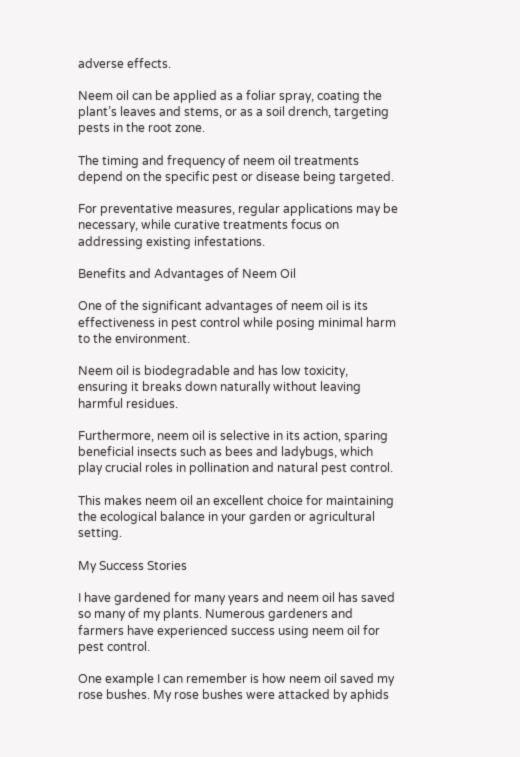adverse effects.

Neem oil can be applied as a foliar spray, coating the plant’s leaves and stems, or as a soil drench, targeting pests in the root zone.

The timing and frequency of neem oil treatments depend on the specific pest or disease being targeted.

For preventative measures, regular applications may be necessary, while curative treatments focus on addressing existing infestations.

Benefits and Advantages of Neem Oil

One of the significant advantages of neem oil is its effectiveness in pest control while posing minimal harm to the environment.

Neem oil is biodegradable and has low toxicity, ensuring it breaks down naturally without leaving harmful residues.

Furthermore, neem oil is selective in its action, sparing beneficial insects such as bees and ladybugs, which play crucial roles in pollination and natural pest control.

This makes neem oil an excellent choice for maintaining the ecological balance in your garden or agricultural setting.

My Success Stories

I have gardened for many years and neem oil has saved so many of my plants. Numerous gardeners and farmers have experienced success using neem oil for pest control.

One example I can remember is how neem oil saved my rose bushes. My rose bushes were attacked by aphids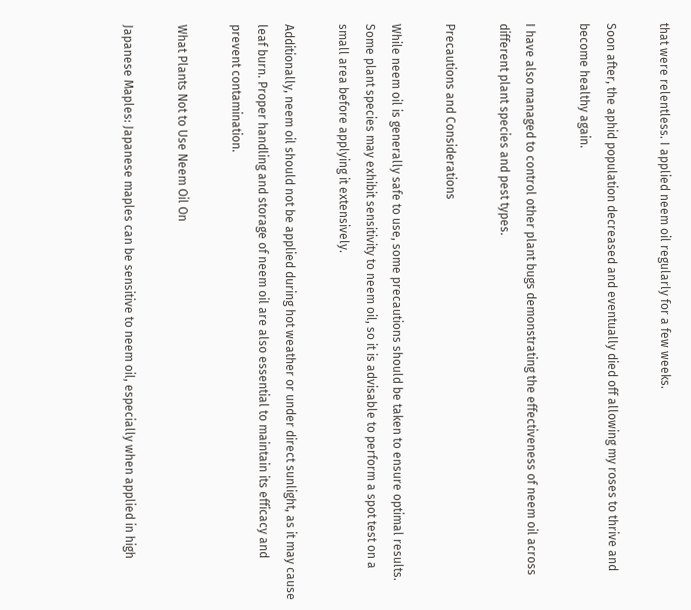that were relentless. I applied neem oil regularly for a few weeks.

Soon after, the aphid population decreased and eventually died off allowing my roses to thrive and become healthy again.

I have also managed to control other plant bugs demonstrating the effectiveness of neem oil across different plant species and pest types.

Precautions and Considerations

While neem oil is generally safe to use, some precautions should be taken to ensure optimal results. Some plant species may exhibit sensitivity to neem oil, so it is advisable to perform a spot test on a small area before applying it extensively.

Additionally, neem oil should not be applied during hot weather or under direct sunlight, as it may cause leaf burn. Proper handling and storage of neem oil are also essential to maintain its efficacy and prevent contamination.

What Plants Not to Use Neem Oil On

Japanese Maples: Japanese maples can be sensitive to neem oil, especially when applied in high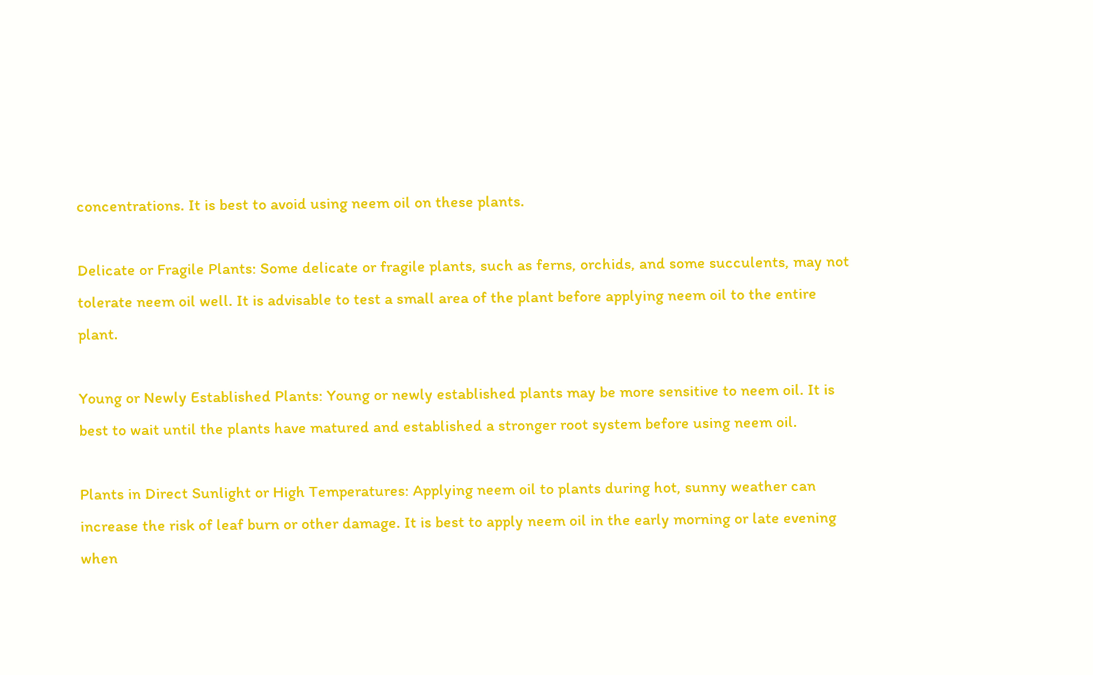concentrations. It is best to avoid using neem oil on these plants.

Delicate or Fragile Plants: Some delicate or fragile plants, such as ferns, orchids, and some succulents, may not tolerate neem oil well. It is advisable to test a small area of the plant before applying neem oil to the entire plant.

Young or Newly Established Plants: Young or newly established plants may be more sensitive to neem oil. It is best to wait until the plants have matured and established a stronger root system before using neem oil.

Plants in Direct Sunlight or High Temperatures: Applying neem oil to plants during hot, sunny weather can increase the risk of leaf burn or other damage. It is best to apply neem oil in the early morning or late evening when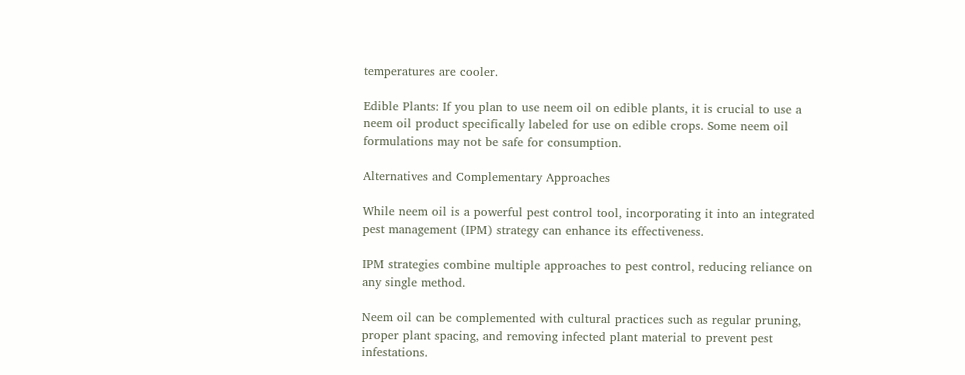temperatures are cooler.

Edible Plants: If you plan to use neem oil on edible plants, it is crucial to use a neem oil product specifically labeled for use on edible crops. Some neem oil formulations may not be safe for consumption.

Alternatives and Complementary Approaches

While neem oil is a powerful pest control tool, incorporating it into an integrated pest management (IPM) strategy can enhance its effectiveness.

IPM strategies combine multiple approaches to pest control, reducing reliance on any single method.

Neem oil can be complemented with cultural practices such as regular pruning, proper plant spacing, and removing infected plant material to prevent pest infestations.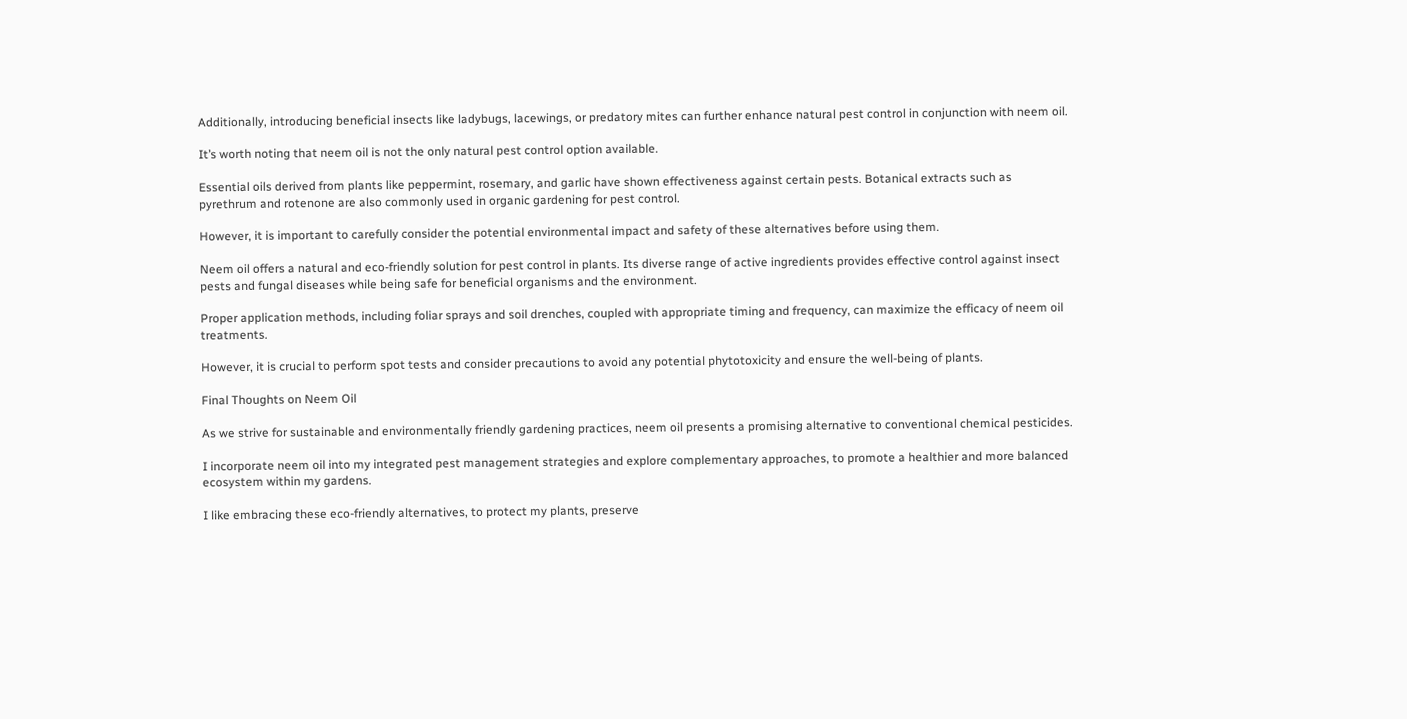Additionally, introducing beneficial insects like ladybugs, lacewings, or predatory mites can further enhance natural pest control in conjunction with neem oil.

It’s worth noting that neem oil is not the only natural pest control option available.

Essential oils derived from plants like peppermint, rosemary, and garlic have shown effectiveness against certain pests. Botanical extracts such as pyrethrum and rotenone are also commonly used in organic gardening for pest control.

However, it is important to carefully consider the potential environmental impact and safety of these alternatives before using them.

Neem oil offers a natural and eco-friendly solution for pest control in plants. Its diverse range of active ingredients provides effective control against insect pests and fungal diseases while being safe for beneficial organisms and the environment.

Proper application methods, including foliar sprays and soil drenches, coupled with appropriate timing and frequency, can maximize the efficacy of neem oil treatments.

However, it is crucial to perform spot tests and consider precautions to avoid any potential phytotoxicity and ensure the well-being of plants.

Final Thoughts on Neem Oil

As we strive for sustainable and environmentally friendly gardening practices, neem oil presents a promising alternative to conventional chemical pesticides.

I incorporate neem oil into my integrated pest management strategies and explore complementary approaches, to promote a healthier and more balanced ecosystem within my gardens.

I like embracing these eco-friendly alternatives, to protect my plants, preserve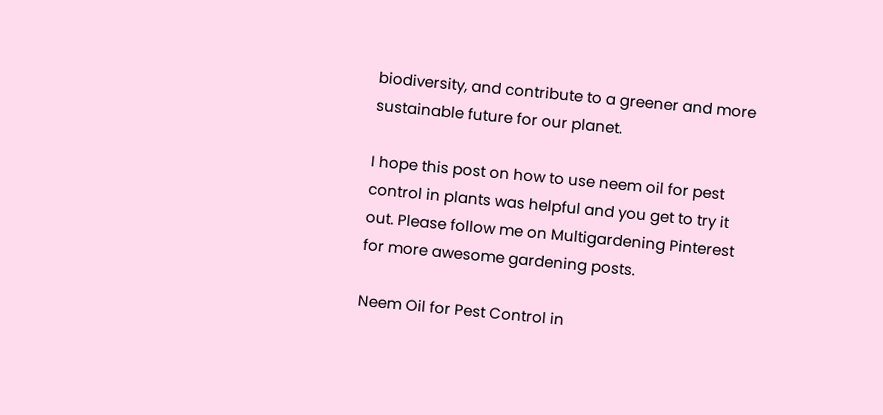biodiversity, and contribute to a greener and more sustainable future for our planet.

I hope this post on how to use neem oil for pest control in plants was helpful and you get to try it out. Please follow me on Multigardening Pinterest for more awesome gardening posts.

Neem Oil for Pest Control in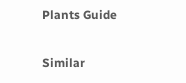Plants Guide

Similar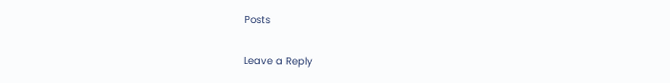Posts

Leave a Reply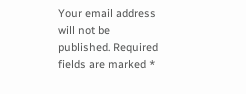Your email address will not be published. Required fields are marked *